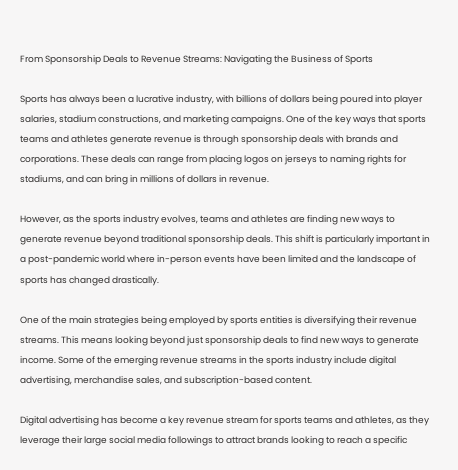From Sponsorship Deals to Revenue Streams: Navigating the Business of Sports

Sports has always been a lucrative industry, with billions of dollars being poured into player salaries, stadium constructions, and marketing campaigns. One of the key ways that sports teams and athletes generate revenue is through sponsorship deals with brands and corporations. These deals can range from placing logos on jerseys to naming rights for stadiums, and can bring in millions of dollars in revenue.

However, as the sports industry evolves, teams and athletes are finding new ways to generate revenue beyond traditional sponsorship deals. This shift is particularly important in a post-pandemic world where in-person events have been limited and the landscape of sports has changed drastically.

One of the main strategies being employed by sports entities is diversifying their revenue streams. This means looking beyond just sponsorship deals to find new ways to generate income. Some of the emerging revenue streams in the sports industry include digital advertising, merchandise sales, and subscription-based content.

Digital advertising has become a key revenue stream for sports teams and athletes, as they leverage their large social media followings to attract brands looking to reach a specific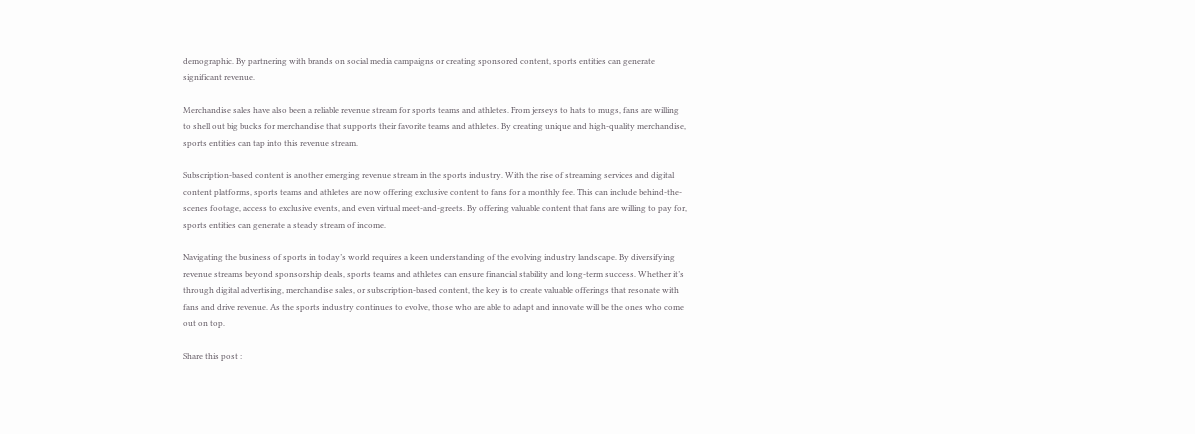demographic. By partnering with brands on social media campaigns or creating sponsored content, sports entities can generate significant revenue.

Merchandise sales have also been a reliable revenue stream for sports teams and athletes. From jerseys to hats to mugs, fans are willing to shell out big bucks for merchandise that supports their favorite teams and athletes. By creating unique and high-quality merchandise, sports entities can tap into this revenue stream.

Subscription-based content is another emerging revenue stream in the sports industry. With the rise of streaming services and digital content platforms, sports teams and athletes are now offering exclusive content to fans for a monthly fee. This can include behind-the-scenes footage, access to exclusive events, and even virtual meet-and-greets. By offering valuable content that fans are willing to pay for, sports entities can generate a steady stream of income.

Navigating the business of sports in today’s world requires a keen understanding of the evolving industry landscape. By diversifying revenue streams beyond sponsorship deals, sports teams and athletes can ensure financial stability and long-term success. Whether it’s through digital advertising, merchandise sales, or subscription-based content, the key is to create valuable offerings that resonate with fans and drive revenue. As the sports industry continues to evolve, those who are able to adapt and innovate will be the ones who come out on top.

Share this post :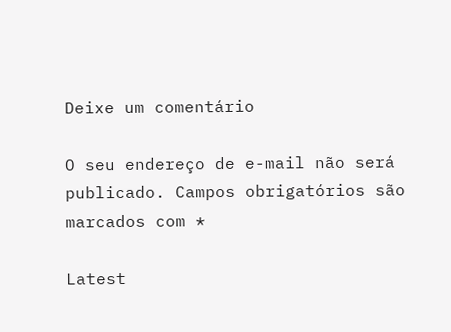Deixe um comentário

O seu endereço de e-mail não será publicado. Campos obrigatórios são marcados com *

Latest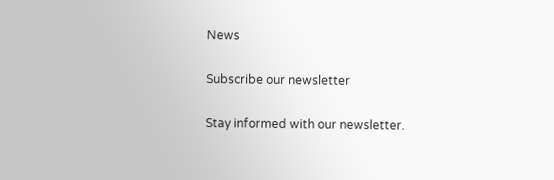News

Subscribe our newsletter

Stay informed with our newsletter.